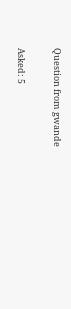Question from gwande

Asked: 5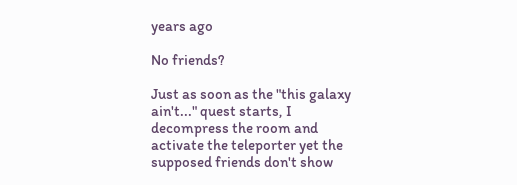years ago

No friends?

Just as soon as the "this galaxy ain't..." quest starts, I decompress the room and activate the teleporter yet the supposed friends don't show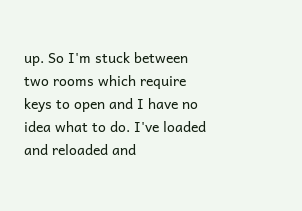up. So I'm stuck between two rooms which require keys to open and I have no idea what to do. I've loaded and reloaded and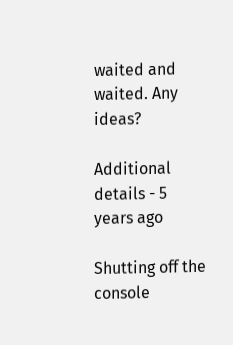waited and waited. Any ideas?

Additional details - 5 years ago

Shutting off the console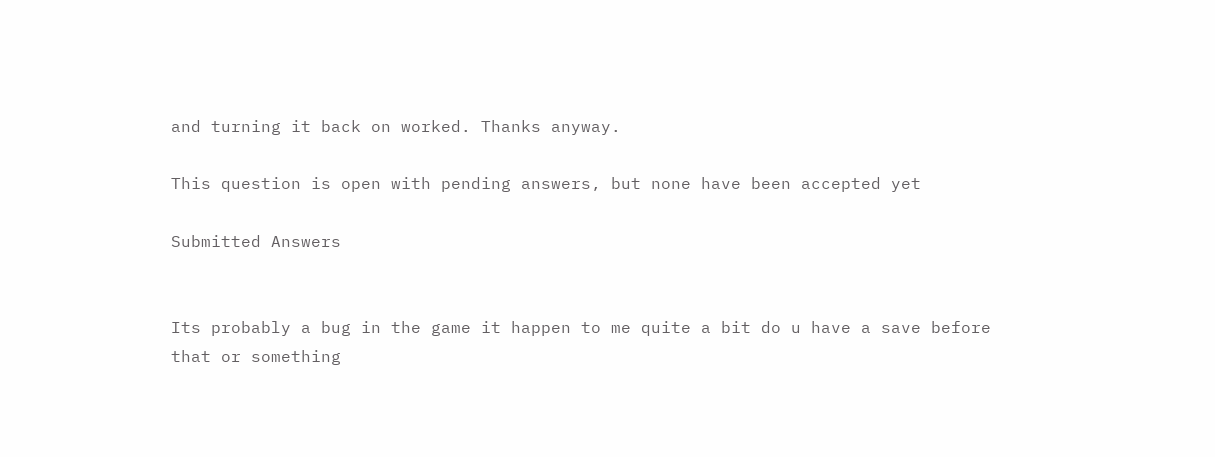and turning it back on worked. Thanks anyway.

This question is open with pending answers, but none have been accepted yet

Submitted Answers


Its probably a bug in the game it happen to me quite a bit do u have a save before that or something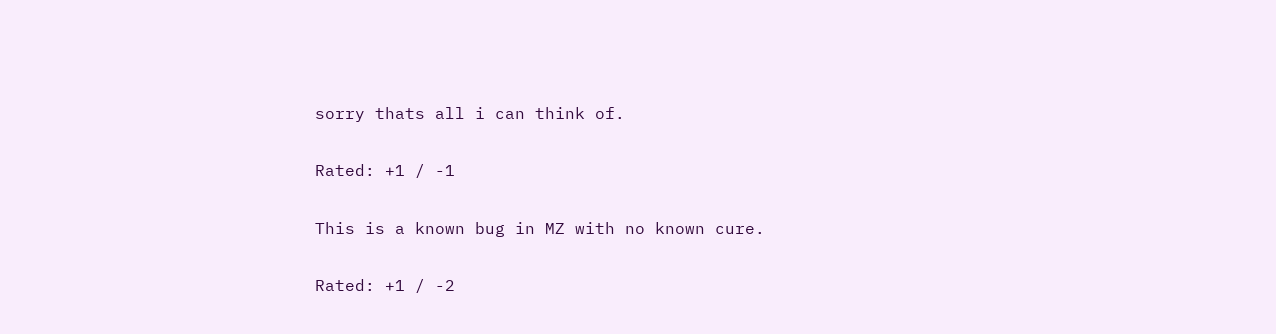sorry thats all i can think of.

Rated: +1 / -1

This is a known bug in MZ with no known cure.

Rated: +1 / -2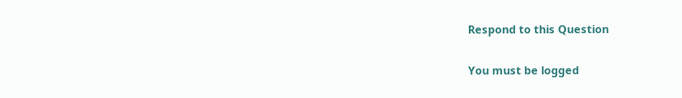Respond to this Question

You must be logged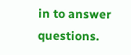in to answer questions.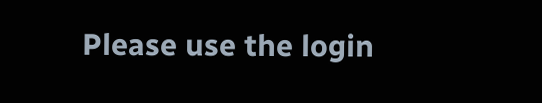Please use the login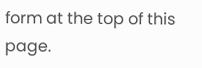form at the top of this page.